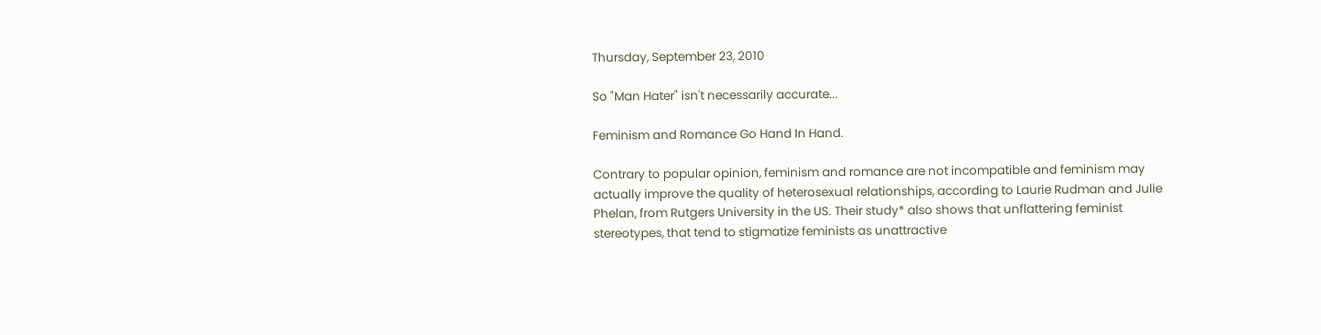Thursday, September 23, 2010

So "Man Hater" isn't necessarily accurate...

Feminism and Romance Go Hand In Hand.

Contrary to popular opinion, feminism and romance are not incompatible and feminism may actually improve the quality of heterosexual relationships, according to Laurie Rudman and Julie Phelan, from Rutgers University in the US. Their study* also shows that unflattering feminist stereotypes, that tend to stigmatize feminists as unattractive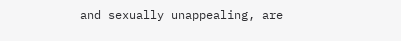and sexually unappealing, are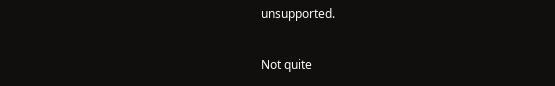unsupported.

Not quite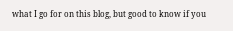what I go for on this blog, but good to know if you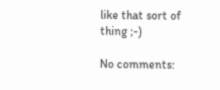like that sort of thing ;-)

No comments: